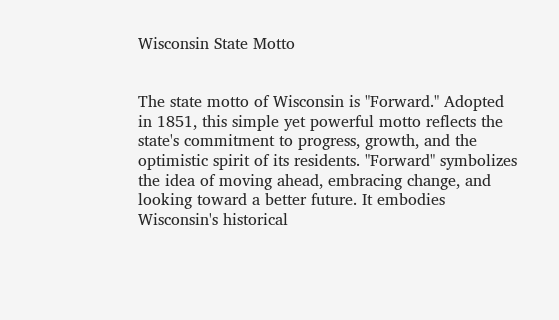Wisconsin State Motto


The state motto of Wisconsin is "Forward." Adopted in 1851, this simple yet powerful motto reflects the state's commitment to progress, growth, and the optimistic spirit of its residents. "Forward" symbolizes the idea of moving ahead, embracing change, and looking toward a better future. It embodies Wisconsin's historical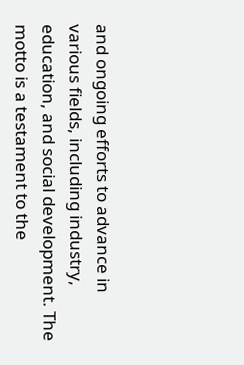and ongoing efforts to advance in various fields, including industry, education, and social development. The motto is a testament to the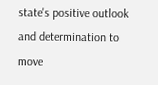state's positive outlook and determination to move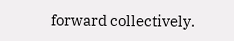forward collectively.